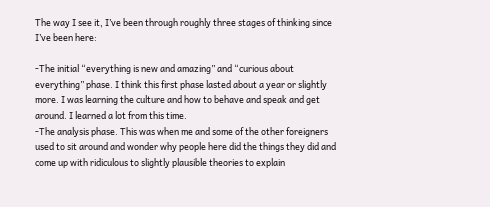The way I see it, I’ve been through roughly three stages of thinking since I’ve been here:

-The initial “everything is new and amazing” and “curious about everything” phase. I think this first phase lasted about a year or slightly more. I was learning the culture and how to behave and speak and get around. I learned a lot from this time.
-The analysis phase. This was when me and some of the other foreigners used to sit around and wonder why people here did the things they did and come up with ridiculous to slightly plausible theories to explain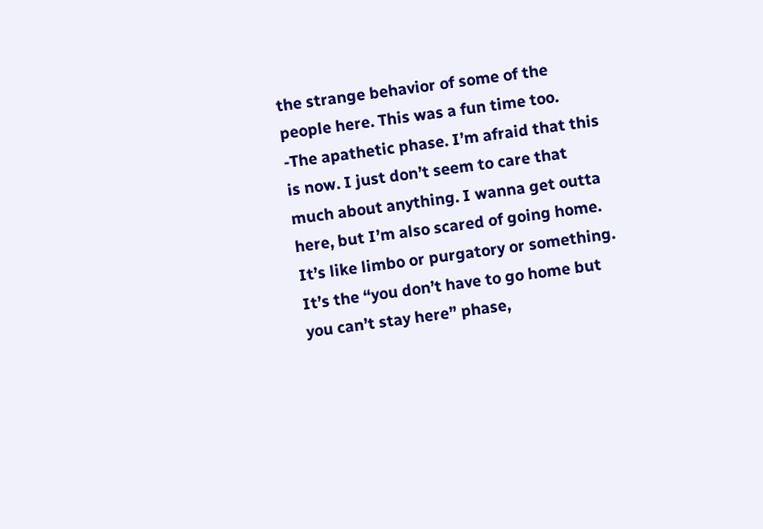the strange behavior of some of the people here. This was a fun time too.
-The apathetic phase. I’m afraid that this is now. I just don’t seem to care that much about anything. I wanna get outta here, but I’m also scared of going home. It’s like limbo or purgatory or something. It’s the “you don’t have to go home but you can’t stay here” phase,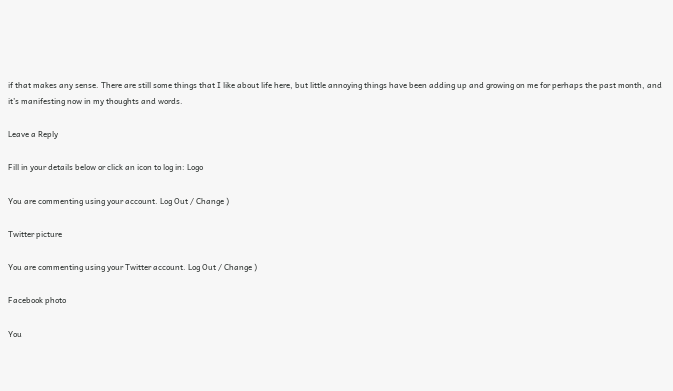if that makes any sense. There are still some things that I like about life here, but little annoying things have been adding up and growing on me for perhaps the past month, and it’s manifesting now in my thoughts and words.

Leave a Reply

Fill in your details below or click an icon to log in: Logo

You are commenting using your account. Log Out / Change )

Twitter picture

You are commenting using your Twitter account. Log Out / Change )

Facebook photo

You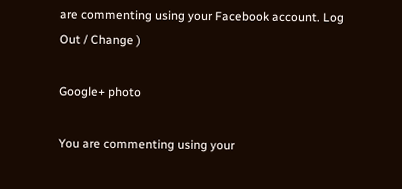are commenting using your Facebook account. Log Out / Change )

Google+ photo

You are commenting using your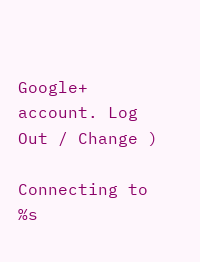Google+ account. Log Out / Change )

Connecting to %s